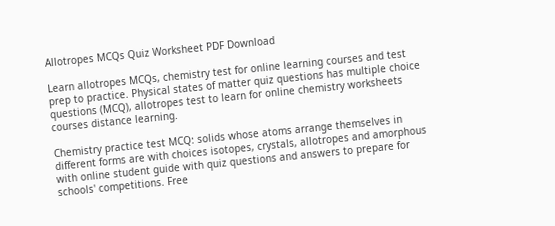Allotropes MCQs Quiz Worksheet PDF Download

Learn allotropes MCQs, chemistry test for online learning courses and test prep to practice. Physical states of matter quiz questions has multiple choice questions (MCQ), allotropes test to learn for online chemistry worksheets courses distance learning.

Chemistry practice test MCQ: solids whose atoms arrange themselves in different forms are with choices isotopes, crystals, allotropes and amorphous with online student guide with quiz questions and answers to prepare for schools' competitions. Free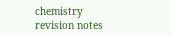chemistry revision notes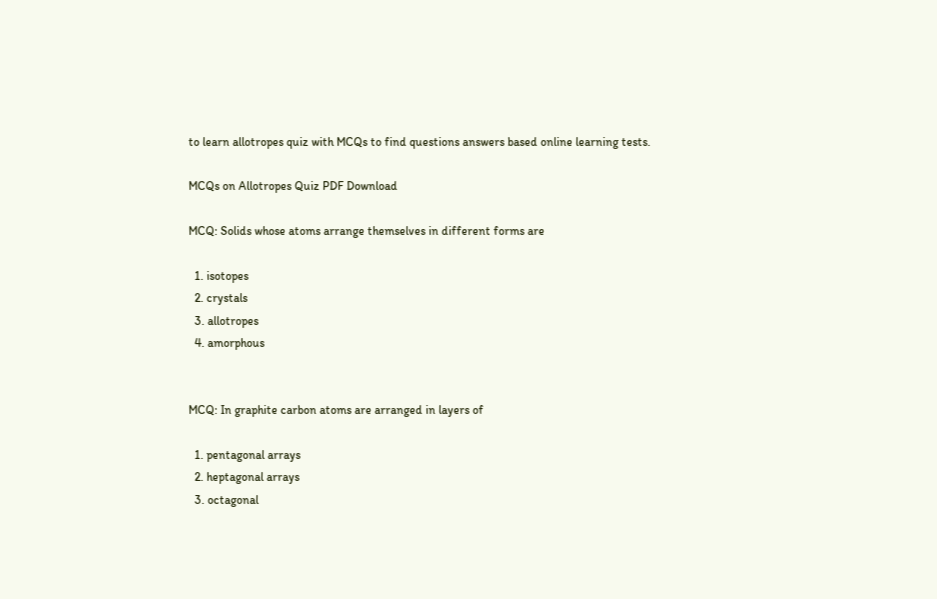to learn allotropes quiz with MCQs to find questions answers based online learning tests.

MCQs on Allotropes Quiz PDF Download

MCQ: Solids whose atoms arrange themselves in different forms are

  1. isotopes
  2. crystals
  3. allotropes
  4. amorphous


MCQ: In graphite carbon atoms are arranged in layers of

  1. pentagonal arrays
  2. heptagonal arrays
  3. octagonal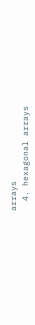arrays
  4. hexagonal arrays